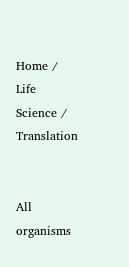Home / Life Science / Translation


All organisms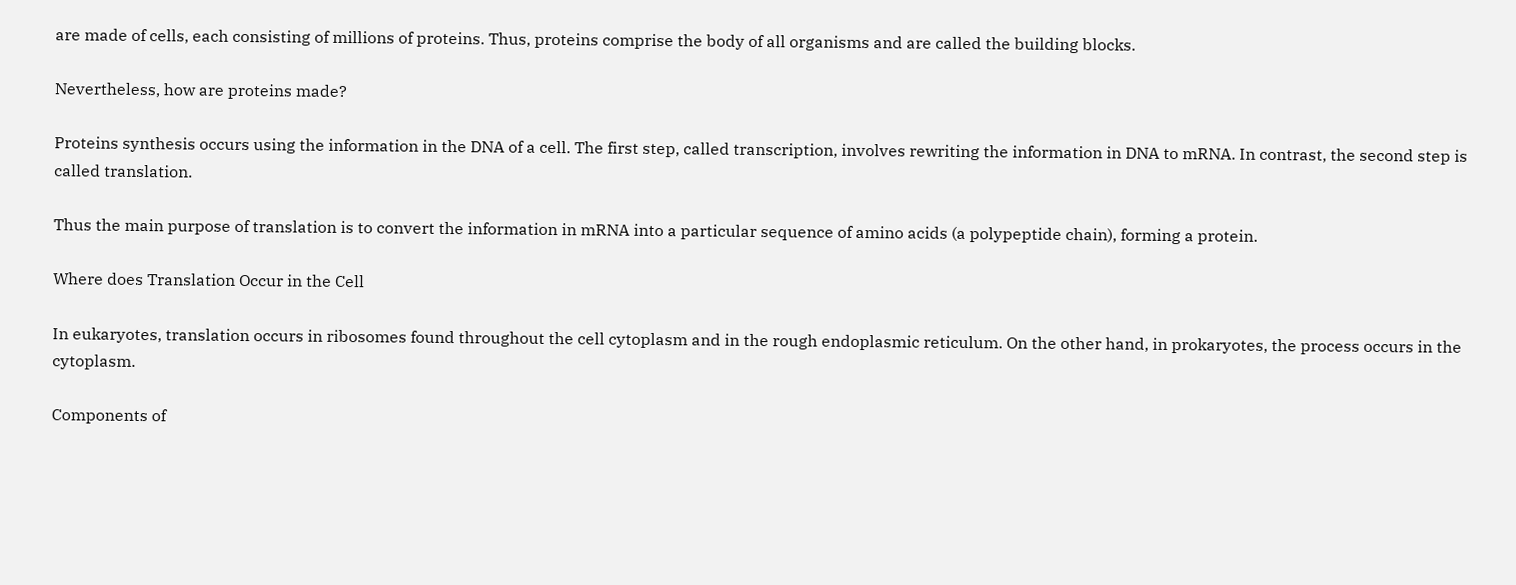are made of cells, each consisting of millions of proteins. Thus, proteins comprise the body of all organisms and are called the building blocks.

Nevertheless, how are proteins made?

Proteins synthesis occurs using the information in the DNA of a cell. The first step, called transcription, involves rewriting the information in DNA to mRNA. In contrast, the second step is called translation.

Thus the main purpose of translation is to convert the information in mRNA into a particular sequence of amino acids (a polypeptide chain), forming a protein.

Where does Translation Occur in the Cell

In eukaryotes, translation occurs in ribosomes found throughout the cell cytoplasm and in the rough endoplasmic reticulum. On the other hand, in prokaryotes, the process occurs in the cytoplasm.

Components of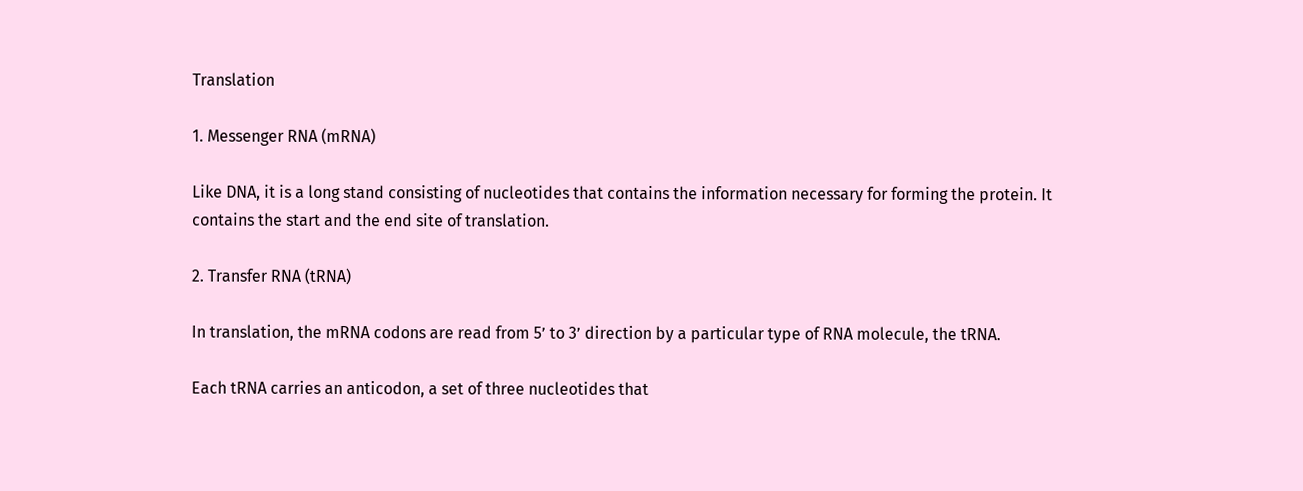Translation

1. Messenger RNA (mRNA)

Like DNA, it is a long stand consisting of nucleotides that contains the information necessary for forming the protein. It contains the start and the end site of translation.

2. Transfer RNA (tRNA)

In translation, the mRNA codons are read from 5’ to 3’ direction by a particular type of RNA molecule, the tRNA.

Each tRNA carries an anticodon, a set of three nucleotides that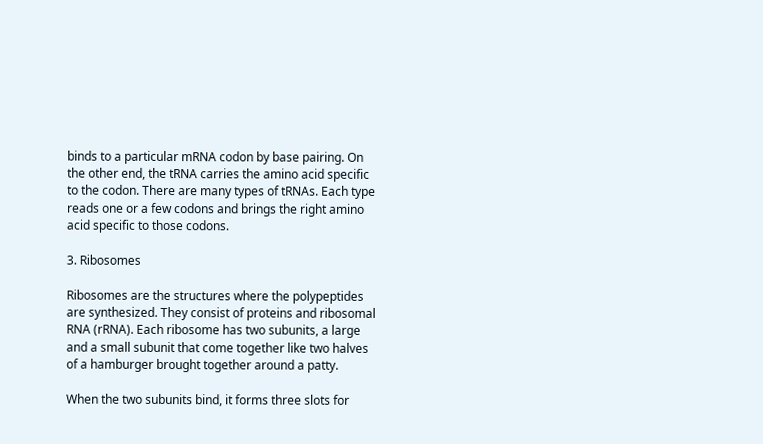binds to a particular mRNA codon by base pairing. On the other end, the tRNA carries the amino acid specific to the codon. There are many types of tRNAs. Each type reads one or a few codons and brings the right amino acid specific to those codons.

3. Ribosomes

Ribosomes are the structures where the polypeptides are synthesized. They consist of proteins and ribosomal RNA (rRNA). Each ribosome has two subunits, a large and a small subunit that come together like two halves of a hamburger brought together around a patty.

When the two subunits bind, it forms three slots for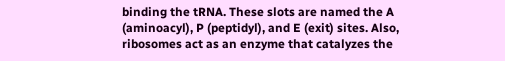binding the tRNA. These slots are named the A (aminoacyl), P (peptidyl), and E (exit) sites. Also, ribosomes act as an enzyme that catalyzes the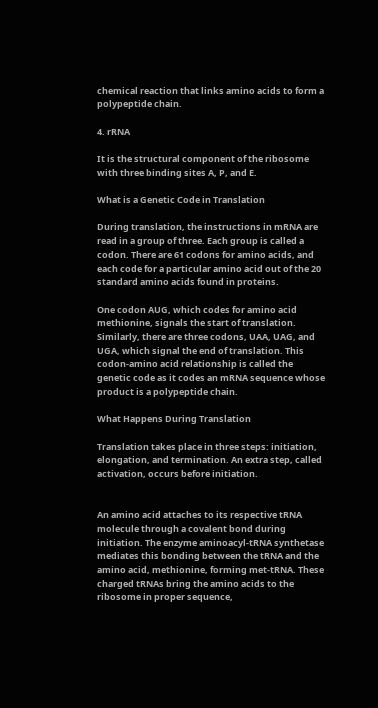chemical reaction that links amino acids to form a polypeptide chain.

4. rRNA

It is the structural component of the ribosome with three binding sites A, P, and E.

What is a Genetic Code in Translation

During translation, the instructions in mRNA are read in a group of three. Each group is called a codon. There are 61 codons for amino acids, and each code for a particular amino acid out of the 20 standard amino acids found in proteins.

One codon AUG, which codes for amino acid methionine, signals the start of translation. Similarly, there are three codons, UAA, UAG, and UGA, which signal the end of translation. This codon-amino acid relationship is called the genetic code as it codes an mRNA sequence whose product is a polypeptide chain.

What Happens During Translation

Translation takes place in three steps: initiation, elongation, and termination. An extra step, called activation, occurs before initiation.


An amino acid attaches to its respective tRNA molecule through a covalent bond during initiation. The enzyme aminoacyl-tRNA synthetase mediates this bonding between the tRNA and the amino acid, methionine, forming met-tRNA. These charged tRNAs bring the amino acids to the ribosome in proper sequence,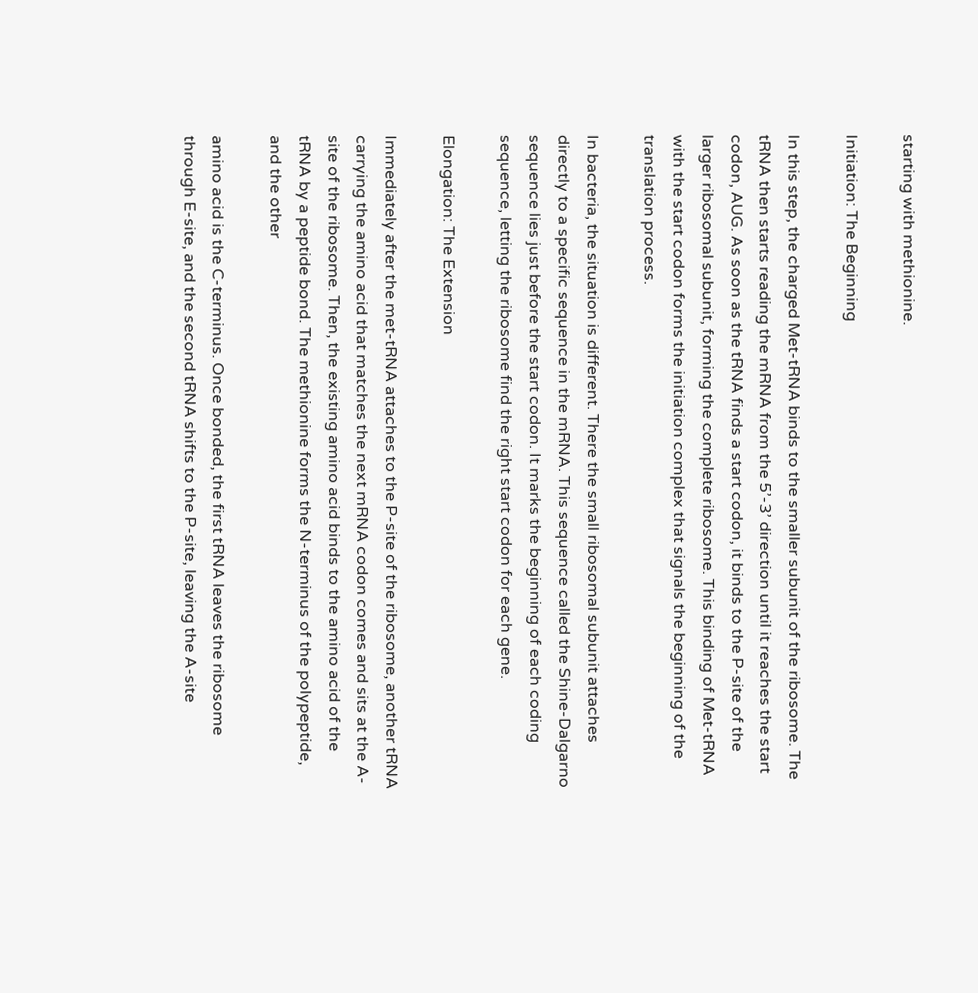starting with methionine.

Initiation: The Beginning

In this step, the charged Met-tRNA binds to the smaller subunit of the ribosome. The tRNA then starts reading the mRNA from the 5’-3’ direction until it reaches the start codon, AUG. As soon as the tRNA finds a start codon, it binds to the P-site of the larger ribosomal subunit, forming the complete ribosome. This binding of Met-tRNA with the start codon forms the initiation complex that signals the beginning of the translation process.

In bacteria, the situation is different. There the small ribosomal subunit attaches directly to a specific sequence in the mRNA. This sequence called the Shine-Dalgarno sequence lies just before the start codon. It marks the beginning of each coding sequence, letting the ribosome find the right start codon for each gene.

Elongation: The Extension

Immediately after the met-tRNA attaches to the P-site of the ribosome, another tRNA carrying the amino acid that matches the next mRNA codon comes and sits at the A-site of the ribosome. Then, the existing amino acid binds to the amino acid of the tRNA by a peptide bond. The methionine forms the N-terminus of the polypeptide, and the other

amino acid is the C-terminus. Once bonded, the first tRNA leaves the ribosome through E-site, and the second tRNA shifts to the P-site, leaving the A-site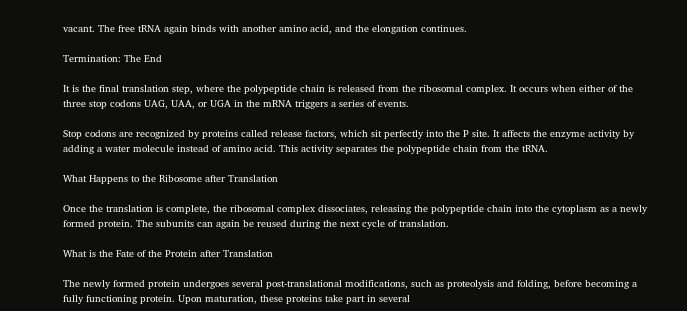vacant. The free tRNA again binds with another amino acid, and the elongation continues.

Termination: The End

It is the final translation step, where the polypeptide chain is released from the ribosomal complex. It occurs when either of the three stop codons UAG, UAA, or UGA in the mRNA triggers a series of events.

Stop codons are recognized by proteins called release factors, which sit perfectly into the P site. It affects the enzyme activity by adding a water molecule instead of amino acid. This activity separates the polypeptide chain from the tRNA.

What Happens to the Ribosome after Translation

Once the translation is complete, the ribosomal complex dissociates, releasing the polypeptide chain into the cytoplasm as a newly formed protein. The subunits can again be reused during the next cycle of translation.

What is the Fate of the Protein after Translation

The newly formed protein undergoes several post-translational modifications, such as proteolysis and folding, before becoming a fully functioning protein. Upon maturation, these proteins take part in several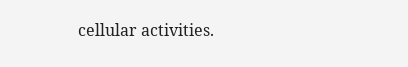cellular activities.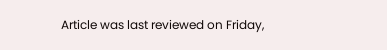Article was last reviewed on Friday,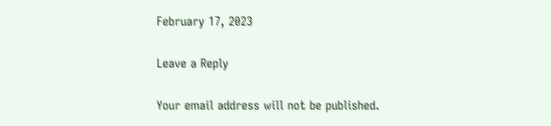February 17, 2023

Leave a Reply

Your email address will not be published.